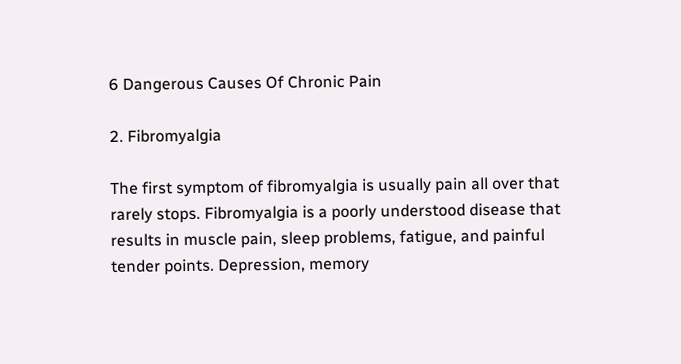6 Dangerous Causes Of Chronic Pain

2. Fibromyalgia

The first symptom of fibromyalgia is usually pain all over that rarely stops. Fibromyalgia is a poorly understood disease that results in muscle pain, sleep problems, fatigue, and painful tender points. Depression, memory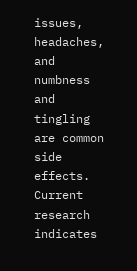issues, headaches, and numbness and tingling are common side effects. Current research indicates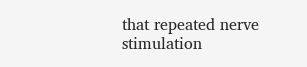that repeated nerve stimulation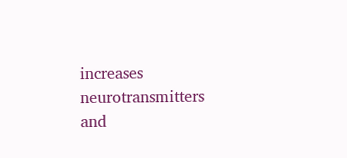increases neurotransmitters and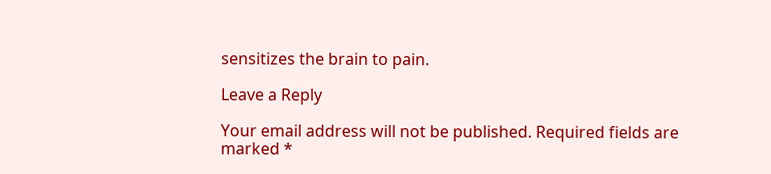sensitizes the brain to pain.

Leave a Reply

Your email address will not be published. Required fields are marked *